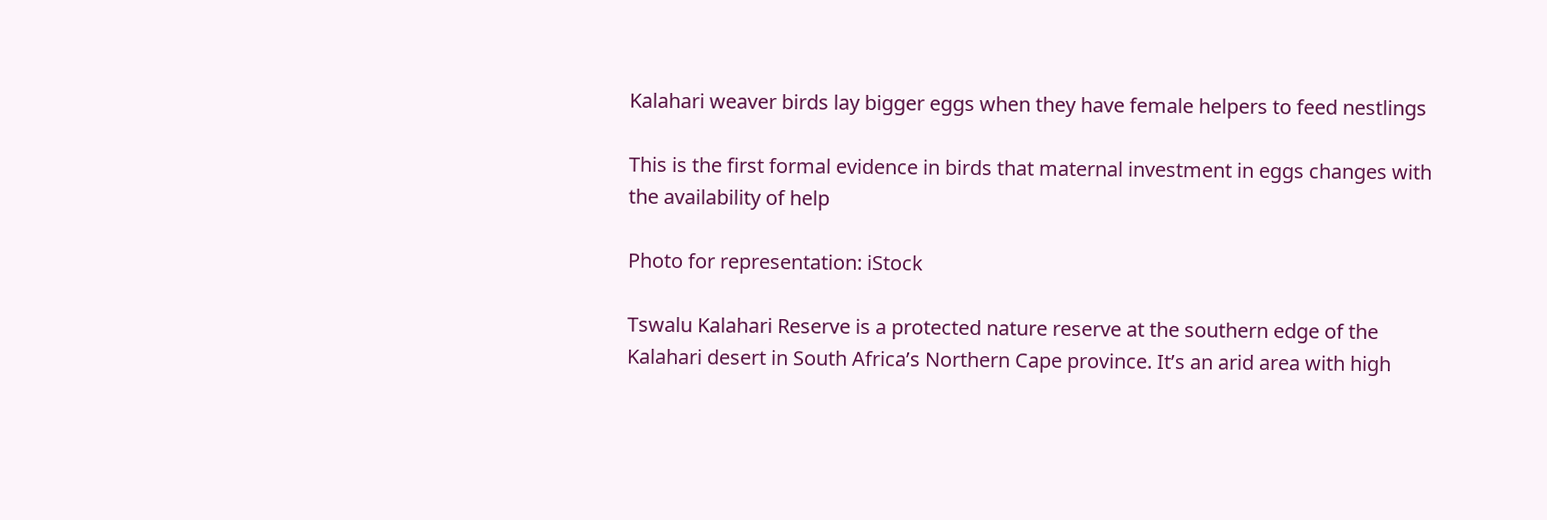Kalahari weaver birds lay bigger eggs when they have female helpers to feed nestlings

This is the first formal evidence in birds that maternal investment in eggs changes with the availability of help

Photo for representation: iStock

Tswalu Kalahari Reserve is a protected nature reserve at the southern edge of the Kalahari desert in South Africa’s Northern Cape province. It’s an arid area with high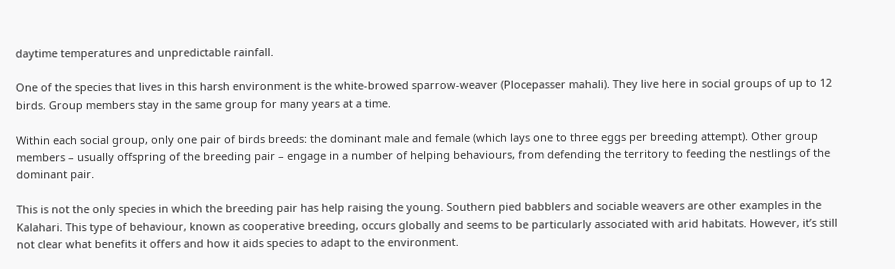daytime temperatures and unpredictable rainfall.

One of the species that lives in this harsh environment is the white-browed sparrow-weaver (Plocepasser mahali). They live here in social groups of up to 12 birds. Group members stay in the same group for many years at a time.

Within each social group, only one pair of birds breeds: the dominant male and female (which lays one to three eggs per breeding attempt). Other group members – usually offspring of the breeding pair – engage in a number of helping behaviours, from defending the territory to feeding the nestlings of the dominant pair.

This is not the only species in which the breeding pair has help raising the young. Southern pied babblers and sociable weavers are other examples in the Kalahari. This type of behaviour, known as cooperative breeding, occurs globally and seems to be particularly associated with arid habitats. However, it’s still not clear what benefits it offers and how it aids species to adapt to the environment.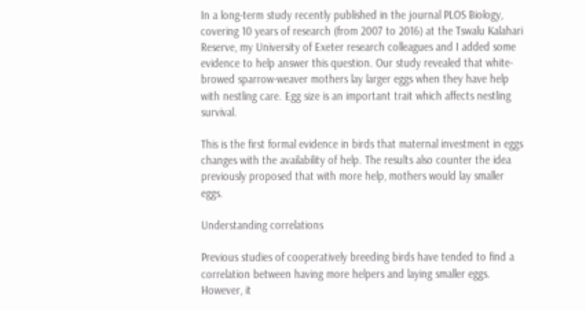In a long-term study recently published in the journal PLOS Biology, covering 10 years of research (from 2007 to 2016) at the Tswalu Kalahari Reserve, my University of Exeter research colleagues and I added some evidence to help answer this question. Our study revealed that white-browed sparrow-weaver mothers lay larger eggs when they have help with nestling care. Egg size is an important trait which affects nestling survival.

This is the first formal evidence in birds that maternal investment in eggs changes with the availability of help. The results also counter the idea previously proposed that with more help, mothers would lay smaller eggs.

Understanding correlations

Previous studies of cooperatively breeding birds have tended to find a correlation between having more helpers and laying smaller eggs. However, it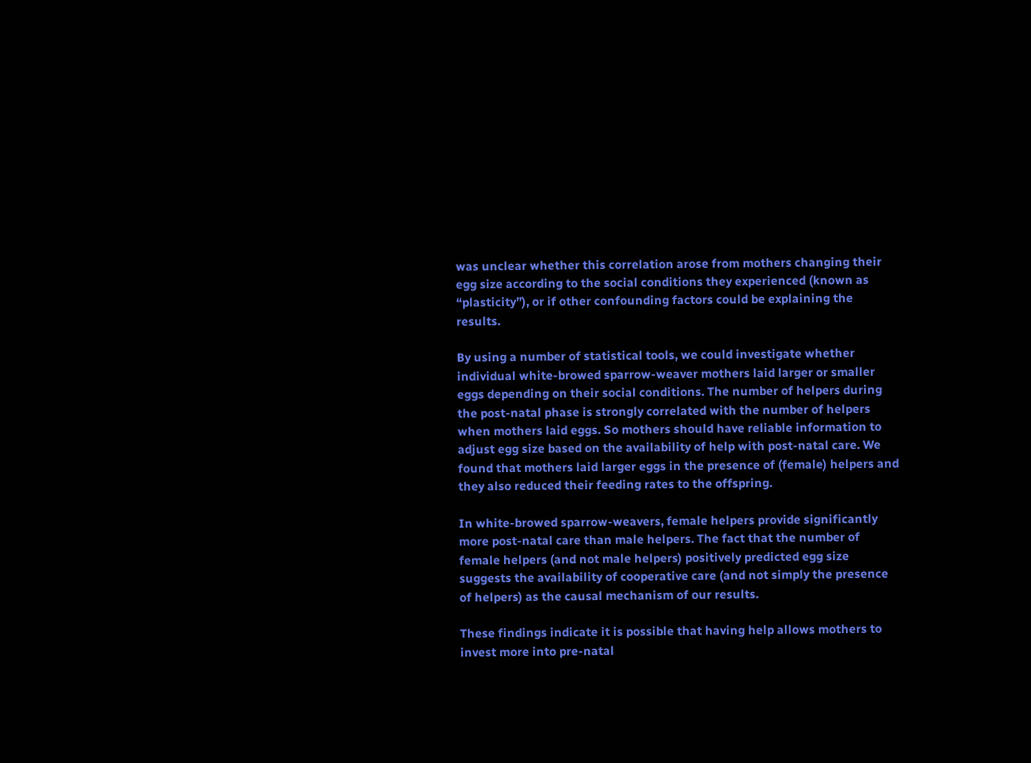was unclear whether this correlation arose from mothers changing their egg size according to the social conditions they experienced (known as “plasticity”), or if other confounding factors could be explaining the results.

By using a number of statistical tools, we could investigate whether individual white-browed sparrow-weaver mothers laid larger or smaller eggs depending on their social conditions. The number of helpers during the post-natal phase is strongly correlated with the number of helpers when mothers laid eggs. So mothers should have reliable information to adjust egg size based on the availability of help with post-natal care. We found that mothers laid larger eggs in the presence of (female) helpers and they also reduced their feeding rates to the offspring.

In white-browed sparrow-weavers, female helpers provide significantly more post-natal care than male helpers. The fact that the number of female helpers (and not male helpers) positively predicted egg size suggests the availability of cooperative care (and not simply the presence of helpers) as the causal mechanism of our results.

These findings indicate it is possible that having help allows mothers to invest more into pre-natal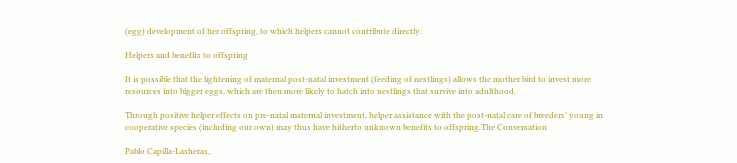(egg) development of her offspring, to which helpers cannot contribute directly.

Helpers and benefits to offspring

It is possible that the lightening of maternal post-natal investment (feeding of nestlings) allows the mother bird to invest more resources into bigger eggs, which are then more likely to hatch into nestlings that survive into adulthood.

Through positive helper effects on pre-natal maternal investment, helper assistance with the post-natal care of breeders’ young in cooperative species (including our own) may thus have hitherto unknown benefits to offspring.The Conversation

Pablo Capilla-Lasheras,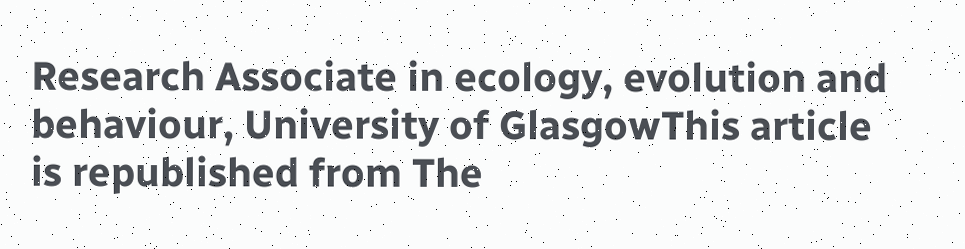Research Associate in ecology, evolution and behaviour, University of GlasgowThis article is republished from The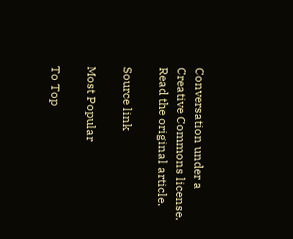Conversation under a Creative Commons license. Read the original article.

Source link

Most Popular

To Top